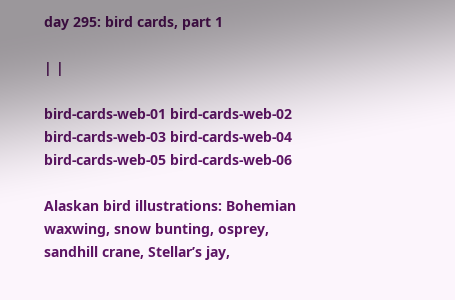day 295: bird cards, part 1

| |

bird-cards-web-01 bird-cards-web-02 bird-cards-web-03 bird-cards-web-04 bird-cards-web-05 bird-cards-web-06

Alaskan bird illustrations: Bohemian waxwing, snow bunting, osprey, sandhill crane, Stellar’s jay,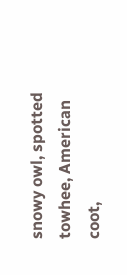snowy owl, spotted towhee, American coot,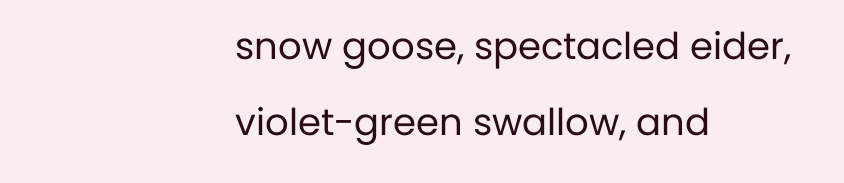snow goose, spectacled eider, violet-green swallow, and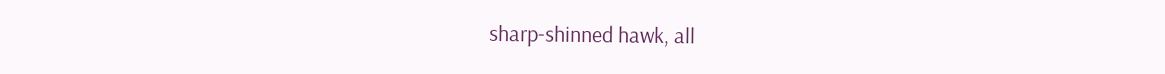sharp-shinned hawk, all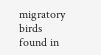migratory birds found in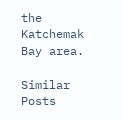the Katchemak Bay area.

Similar Posts